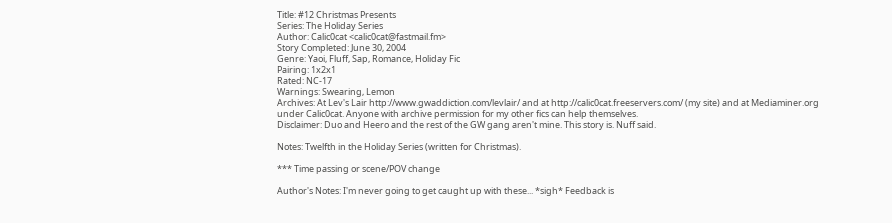Title: #12 Christmas Presents
Series: The Holiday Series
Author: Calic0cat <calic0cat@fastmail.fm>
Story Completed: June 30, 2004
Genre: Yaoi, Fluff, Sap, Romance, Holiday Fic
Pairing: 1x2x1
Rated: NC-17
Warnings: Swearing, Lemon
Archives: At Lev's Lair http://www.gwaddiction.com/levlair/ and at http://calic0cat.freeservers.com/ (my site) and at Mediaminer.org under Calic0cat. Anyone with archive permission for my other fics can help themselves.
Disclaimer: Duo and Heero and the rest of the GW gang aren't mine. This story is. Nuff said.

Notes: Twelfth in the Holiday Series (written for Christmas).

*** Time passing or scene/POV change

Author's Notes: I'm never going to get caught up with these... *sigh* Feedback is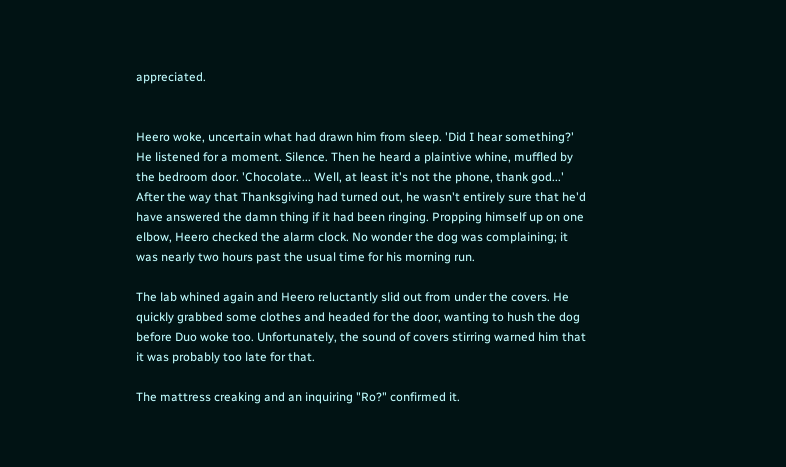appreciated.


Heero woke, uncertain what had drawn him from sleep. 'Did I hear something?' He listened for a moment. Silence. Then he heard a plaintive whine, muffled by the bedroom door. 'Chocolate... Well, at least it's not the phone, thank god...' After the way that Thanksgiving had turned out, he wasn't entirely sure that he'd have answered the damn thing if it had been ringing. Propping himself up on one elbow, Heero checked the alarm clock. No wonder the dog was complaining; it was nearly two hours past the usual time for his morning run.

The lab whined again and Heero reluctantly slid out from under the covers. He quickly grabbed some clothes and headed for the door, wanting to hush the dog before Duo woke too. Unfortunately, the sound of covers stirring warned him that it was probably too late for that.

The mattress creaking and an inquiring "Ro?" confirmed it.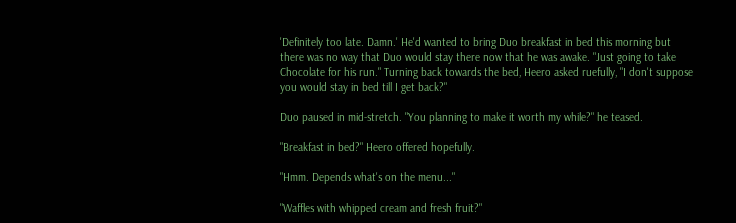'Definitely too late. Damn.' He'd wanted to bring Duo breakfast in bed this morning but there was no way that Duo would stay there now that he was awake. "Just going to take Chocolate for his run." Turning back towards the bed, Heero asked ruefully, "I don't suppose you would stay in bed till I get back?"

Duo paused in mid-stretch. "You planning to make it worth my while?" he teased.

"Breakfast in bed?" Heero offered hopefully.

"Hmm. Depends what's on the menu..."

"Waffles with whipped cream and fresh fruit?"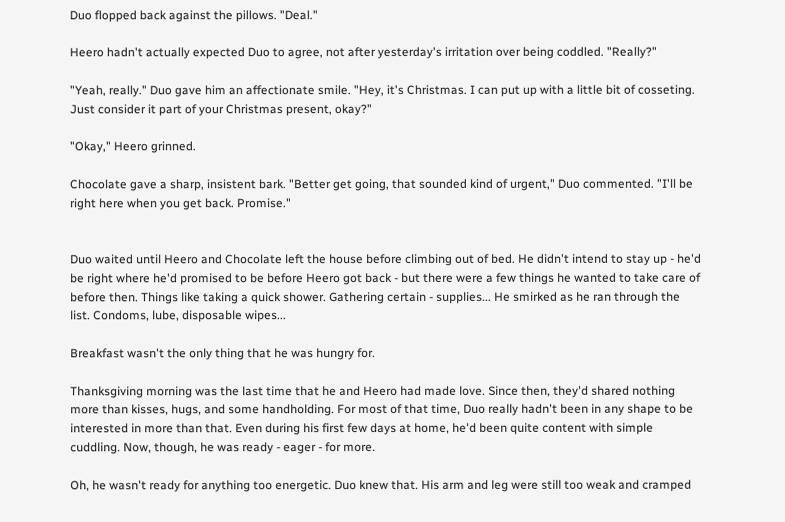Duo flopped back against the pillows. "Deal."

Heero hadn't actually expected Duo to agree, not after yesterday's irritation over being coddled. "Really?"

"Yeah, really." Duo gave him an affectionate smile. "Hey, it's Christmas. I can put up with a little bit of cosseting. Just consider it part of your Christmas present, okay?"

"Okay," Heero grinned.

Chocolate gave a sharp, insistent bark. "Better get going, that sounded kind of urgent," Duo commented. "I'll be right here when you get back. Promise."


Duo waited until Heero and Chocolate left the house before climbing out of bed. He didn't intend to stay up - he'd be right where he'd promised to be before Heero got back - but there were a few things he wanted to take care of before then. Things like taking a quick shower. Gathering certain - supplies... He smirked as he ran through the list. Condoms, lube, disposable wipes...

Breakfast wasn't the only thing that he was hungry for.

Thanksgiving morning was the last time that he and Heero had made love. Since then, they'd shared nothing more than kisses, hugs, and some handholding. For most of that time, Duo really hadn't been in any shape to be interested in more than that. Even during his first few days at home, he'd been quite content with simple cuddling. Now, though, he was ready - eager - for more.

Oh, he wasn't ready for anything too energetic. Duo knew that. His arm and leg were still too weak and cramped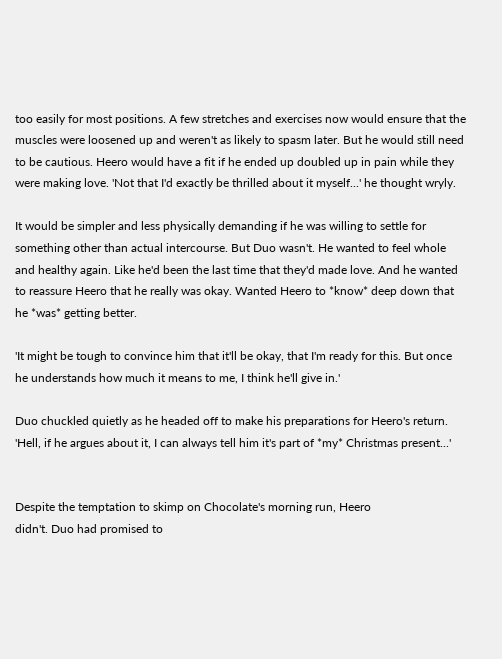too easily for most positions. A few stretches and exercises now would ensure that the muscles were loosened up and weren't as likely to spasm later. But he would still need to be cautious. Heero would have a fit if he ended up doubled up in pain while they were making love. 'Not that I'd exactly be thrilled about it myself...' he thought wryly.

It would be simpler and less physically demanding if he was willing to settle for something other than actual intercourse. But Duo wasn't. He wanted to feel whole and healthy again. Like he'd been the last time that they'd made love. And he wanted to reassure Heero that he really was okay. Wanted Heero to *know* deep down that he *was* getting better.

'It might be tough to convince him that it'll be okay, that I'm ready for this. But once he understands how much it means to me, I think he'll give in.'

Duo chuckled quietly as he headed off to make his preparations for Heero's return. 'Hell, if he argues about it, I can always tell him it's part of *my* Christmas present...'


Despite the temptation to skimp on Chocolate's morning run, Heero
didn't. Duo had promised to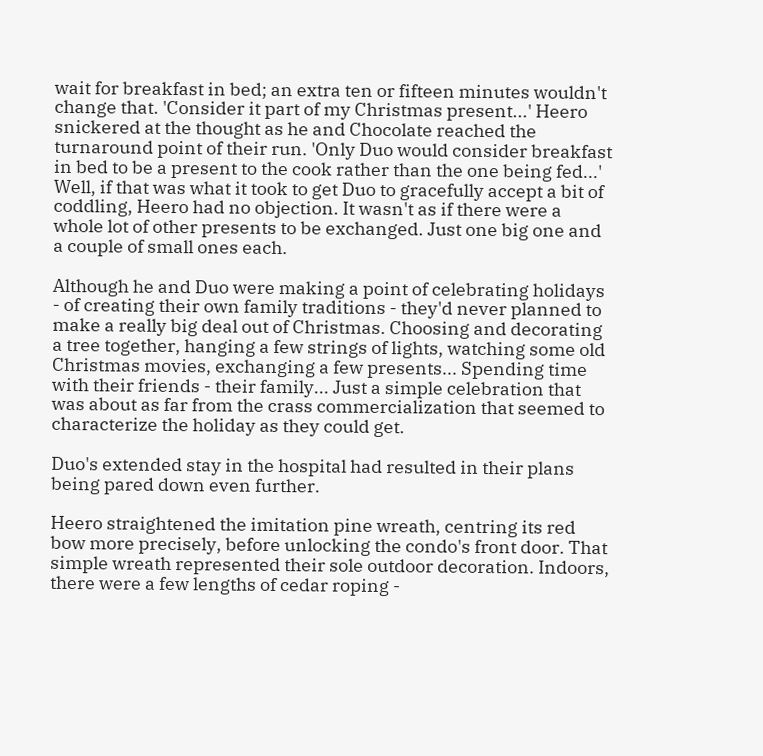wait for breakfast in bed; an extra ten or fifteen minutes wouldn't change that. 'Consider it part of my Christmas present...' Heero snickered at the thought as he and Chocolate reached the turnaround point of their run. 'Only Duo would consider breakfast in bed to be a present to the cook rather than the one being fed...' Well, if that was what it took to get Duo to gracefully accept a bit of coddling, Heero had no objection. It wasn't as if there were a whole lot of other presents to be exchanged. Just one big one and a couple of small ones each.

Although he and Duo were making a point of celebrating holidays - of creating their own family traditions - they'd never planned to make a really big deal out of Christmas. Choosing and decorating a tree together, hanging a few strings of lights, watching some old Christmas movies, exchanging a few presents... Spending time with their friends - their family... Just a simple celebration that was about as far from the crass commercialization that seemed to characterize the holiday as they could get.

Duo's extended stay in the hospital had resulted in their plans being pared down even further.

Heero straightened the imitation pine wreath, centring its red bow more precisely, before unlocking the condo's front door. That simple wreath represented their sole outdoor decoration. Indoors, there were a few lengths of cedar roping -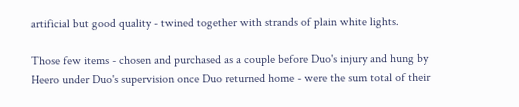artificial but good quality - twined together with strands of plain white lights.

Those few items - chosen and purchased as a couple before Duo's injury and hung by Heero under Duo's supervision once Duo returned home - were the sum total of their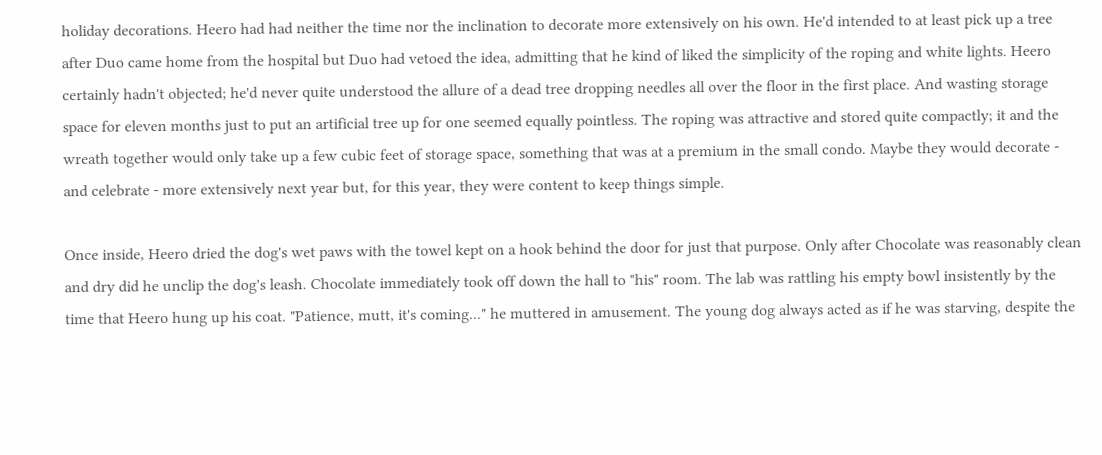holiday decorations. Heero had had neither the time nor the inclination to decorate more extensively on his own. He'd intended to at least pick up a tree after Duo came home from the hospital but Duo had vetoed the idea, admitting that he kind of liked the simplicity of the roping and white lights. Heero certainly hadn't objected; he'd never quite understood the allure of a dead tree dropping needles all over the floor in the first place. And wasting storage space for eleven months just to put an artificial tree up for one seemed equally pointless. The roping was attractive and stored quite compactly; it and the wreath together would only take up a few cubic feet of storage space, something that was at a premium in the small condo. Maybe they would decorate - and celebrate - more extensively next year but, for this year, they were content to keep things simple.

Once inside, Heero dried the dog's wet paws with the towel kept on a hook behind the door for just that purpose. Only after Chocolate was reasonably clean and dry did he unclip the dog's leash. Chocolate immediately took off down the hall to "his" room. The lab was rattling his empty bowl insistently by the time that Heero hung up his coat. "Patience, mutt, it's coming..." he muttered in amusement. The young dog always acted as if he was starving, despite the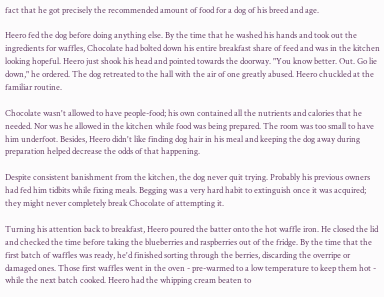fact that he got precisely the recommended amount of food for a dog of his breed and age.

Heero fed the dog before doing anything else. By the time that he washed his hands and took out the ingredients for waffles, Chocolate had bolted down his entire breakfast share of feed and was in the kitchen looking hopeful. Heero just shook his head and pointed towards the doorway. "You know better. Out. Go lie down," he ordered. The dog retreated to the hall with the air of one greatly abused. Heero chuckled at the familiar routine.

Chocolate wasn't allowed to have people-food; his own contained all the nutrients and calories that he needed. Nor was he allowed in the kitchen while food was being prepared. The room was too small to have him underfoot. Besides, Heero didn't like finding dog hair in his meal and keeping the dog away during preparation helped decrease the odds of that happening.

Despite consistent banishment from the kitchen, the dog never quit trying. Probably his previous owners had fed him tidbits while fixing meals. Begging was a very hard habit to extinguish once it was acquired; they might never completely break Chocolate of attempting it.

Turning his attention back to breakfast, Heero poured the batter onto the hot waffle iron. He closed the lid and checked the time before taking the blueberries and raspberries out of the fridge. By the time that the first batch of waffles was ready, he'd finished sorting through the berries, discarding the overripe or damaged ones. Those first waffles went in the oven - pre-warmed to a low temperature to keep them hot - while the next batch cooked. Heero had the whipping cream beaten to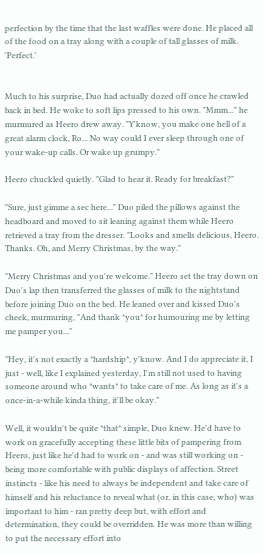perfection by the time that the last waffles were done. He placed all of the food on a tray along with a couple of tall glasses of milk. 'Perfect.'


Much to his surprise, Duo had actually dozed off once he crawled back in bed. He woke to soft lips pressed to his own. "Mmm..." he murmured as Heero drew away. "Y'know, you make one hell of a great alarm clock, Ro... No way could I ever sleep through one of your wake-up calls. Or wake up grumpy."

Heero chuckled quietly. "Glad to hear it. Ready for breakfast?"

"Sure, just gimme a sec here..." Duo piled the pillows against the headboard and moved to sit leaning against them while Heero retrieved a tray from the dresser. "Looks and smells delicious, Heero. Thanks. Oh, and Merry Christmas, by the way."

"Merry Christmas and you're welcome." Heero set the tray down on Duo's lap then transferred the glasses of milk to the nightstand before joining Duo on the bed. He leaned over and kissed Duo's cheek, murmuring, "And thank *you* for humouring me by letting me pamper you..."

"Hey, it's not exactly a *hardship*, y'know. And I do appreciate it, I just - well, like I explained yesterday, I'm still not used to having someone around who *wants* to take care of me. As long as it's a once-in-a-while kinda thing, it'll be okay."

Well, it wouldn't be quite *that* simple, Duo knew. He'd have to work on gracefully accepting these little bits of pampering from Heero, just like he'd had to work on - and was still working on - being more comfortable with public displays of affection. Street instincts - like his need to always be independent and take care of himself and his reluctance to reveal what (or, in this case, who) was important to him - ran pretty deep but, with effort and determination, they could be overridden. He was more than willing to put the necessary effort into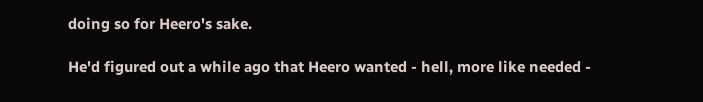doing so for Heero's sake.

He'd figured out a while ago that Heero wanted - hell, more like needed -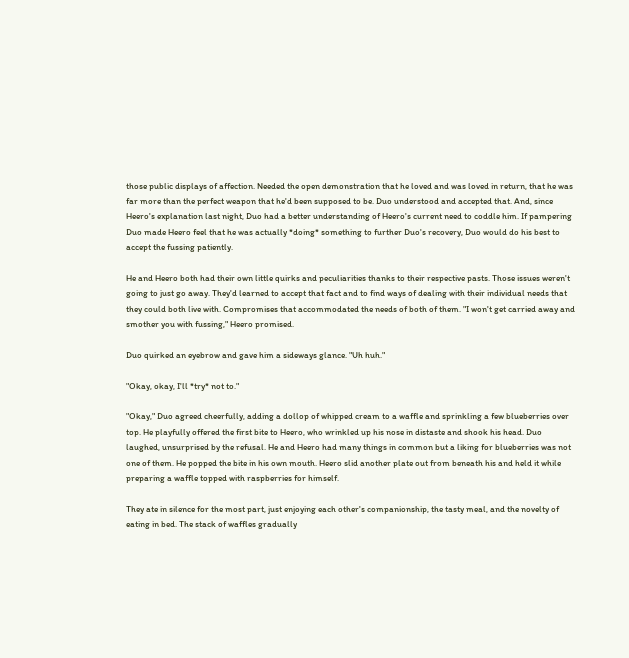those public displays of affection. Needed the open demonstration that he loved and was loved in return, that he was far more than the perfect weapon that he'd been supposed to be. Duo understood and accepted that. And, since Heero's explanation last night, Duo had a better understanding of Heero's current need to coddle him. If pampering Duo made Heero feel that he was actually *doing* something to further Duo's recovery, Duo would do his best to accept the fussing patiently.

He and Heero both had their own little quirks and peculiarities thanks to their respective pasts. Those issues weren't going to just go away. They'd learned to accept that fact and to find ways of dealing with their individual needs that they could both live with. Compromises that accommodated the needs of both of them. "I won't get carried away and smother you with fussing," Heero promised.

Duo quirked an eyebrow and gave him a sideways glance. "Uh huh."

"Okay, okay, I'll *try* not to."

"Okay," Duo agreed cheerfully, adding a dollop of whipped cream to a waffle and sprinkling a few blueberries over top. He playfully offered the first bite to Heero, who wrinkled up his nose in distaste and shook his head. Duo laughed, unsurprised by the refusal. He and Heero had many things in common but a liking for blueberries was not one of them. He popped the bite in his own mouth. Heero slid another plate out from beneath his and held it while preparing a waffle topped with raspberries for himself.

They ate in silence for the most part, just enjoying each other's companionship, the tasty meal, and the novelty of eating in bed. The stack of waffles gradually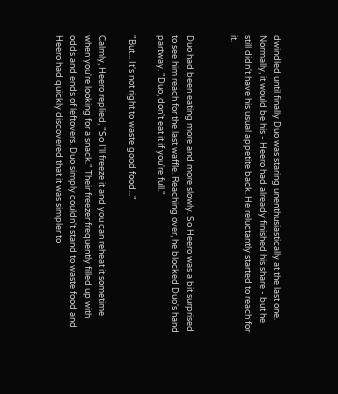dwindled until finally Duo was staring unenthusiastically at the last one. Normally, it would be his - Heero had already finished his share - but he still didn't have his usual appetite back. He reluctantly started to reach for it.


Duo had been eating more and more slowly. So Heero was a bit surprised to see him reach for the last waffle. Reaching over, he blocked Duo's hand partway. "Duo, don't eat it if you're full."

"But... It's not right to waste good food..."

Calmly, Heero replied, "So I'll freeze it and you can reheat it sometime when you're looking for a snack." Their freezer frequently filled up with odds and ends of leftovers. Duo simply couldn't stand to waste food and Heero had quickly discovered that it was simpler to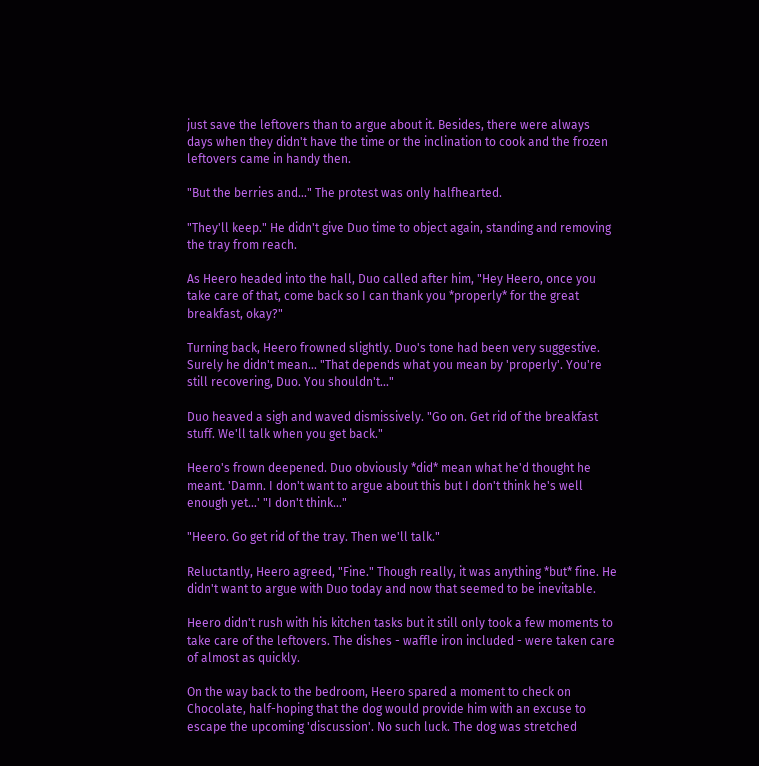just save the leftovers than to argue about it. Besides, there were always days when they didn't have the time or the inclination to cook and the frozen leftovers came in handy then.

"But the berries and..." The protest was only halfhearted.

"They'll keep." He didn't give Duo time to object again, standing and removing the tray from reach.

As Heero headed into the hall, Duo called after him, "Hey Heero, once you take care of that, come back so I can thank you *properly* for the great breakfast, okay?"

Turning back, Heero frowned slightly. Duo's tone had been very suggestive. Surely he didn't mean... "That depends what you mean by 'properly'. You're still recovering, Duo. You shouldn't..."

Duo heaved a sigh and waved dismissively. "Go on. Get rid of the breakfast stuff. We'll talk when you get back."

Heero's frown deepened. Duo obviously *did* mean what he'd thought he meant. 'Damn. I don't want to argue about this but I don't think he's well enough yet...' "I don't think..."

"Heero. Go get rid of the tray. Then we'll talk."

Reluctantly, Heero agreed, "Fine." Though really, it was anything *but* fine. He didn't want to argue with Duo today and now that seemed to be inevitable.

Heero didn't rush with his kitchen tasks but it still only took a few moments to take care of the leftovers. The dishes - waffle iron included - were taken care of almost as quickly.

On the way back to the bedroom, Heero spared a moment to check on Chocolate, half-hoping that the dog would provide him with an excuse to escape the upcoming 'discussion'. No such luck. The dog was stretched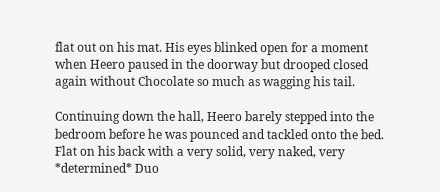flat out on his mat. His eyes blinked open for a moment when Heero paused in the doorway but drooped closed again without Chocolate so much as wagging his tail.

Continuing down the hall, Heero barely stepped into the bedroom before he was pounced and tackled onto the bed. Flat on his back with a very solid, very naked, very *determined* Duo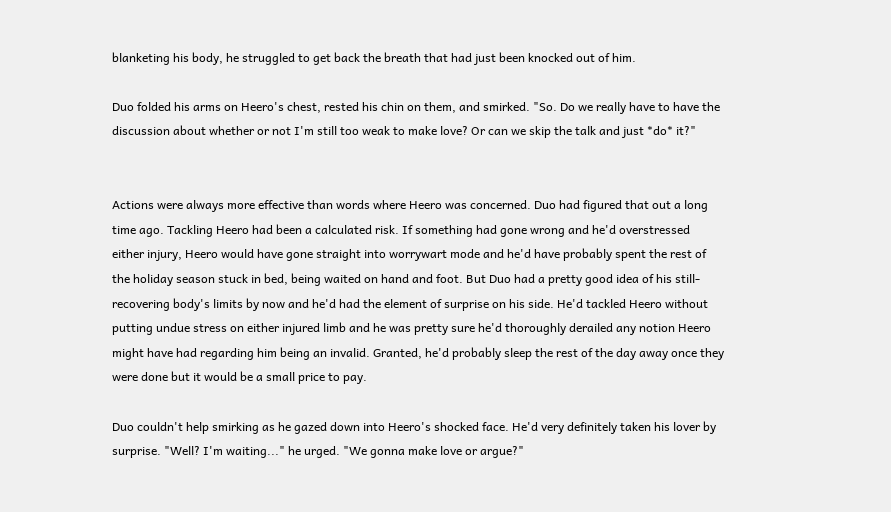blanketing his body, he struggled to get back the breath that had just been knocked out of him.

Duo folded his arms on Heero's chest, rested his chin on them, and smirked. "So. Do we really have to have the discussion about whether or not I'm still too weak to make love? Or can we skip the talk and just *do* it?"


Actions were always more effective than words where Heero was concerned. Duo had figured that out a long time ago. Tackling Heero had been a calculated risk. If something had gone wrong and he'd overstressed either injury, Heero would have gone straight into worrywart mode and he'd have probably spent the rest of the holiday season stuck in bed, being waited on hand and foot. But Duo had a pretty good idea of his still-recovering body's limits by now and he'd had the element of surprise on his side. He'd tackled Heero without putting undue stress on either injured limb and he was pretty sure he'd thoroughly derailed any notion Heero might have had regarding him being an invalid. Granted, he'd probably sleep the rest of the day away once they were done but it would be a small price to pay.

Duo couldn't help smirking as he gazed down into Heero's shocked face. He'd very definitely taken his lover by surprise. "Well? I'm waiting..." he urged. "We gonna make love or argue?"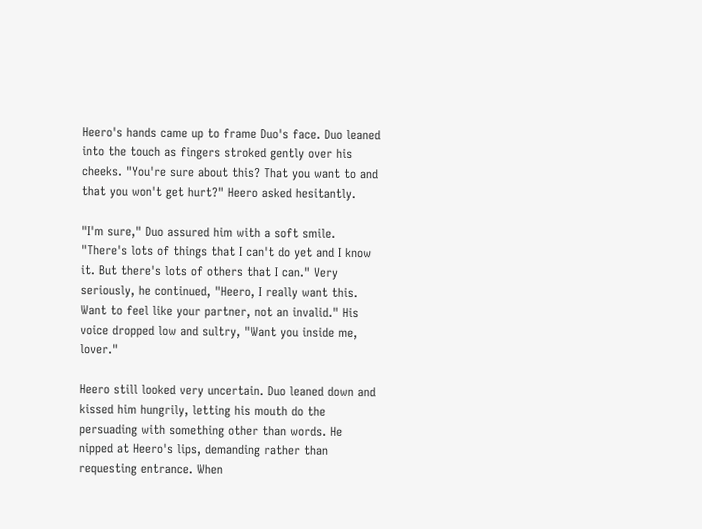Heero's hands came up to frame Duo's face. Duo leaned into the touch as fingers stroked gently over his cheeks. "You're sure about this? That you want to and that you won't get hurt?" Heero asked hesitantly.

"I'm sure," Duo assured him with a soft smile. "There's lots of things that I can't do yet and I know it. But there's lots of others that I can." Very seriously, he continued, "Heero, I really want this. Want to feel like your partner, not an invalid." His voice dropped low and sultry, "Want you inside me, lover."

Heero still looked very uncertain. Duo leaned down and kissed him hungrily, letting his mouth do the persuading with something other than words. He nipped at Heero's lips, demanding rather than requesting entrance. When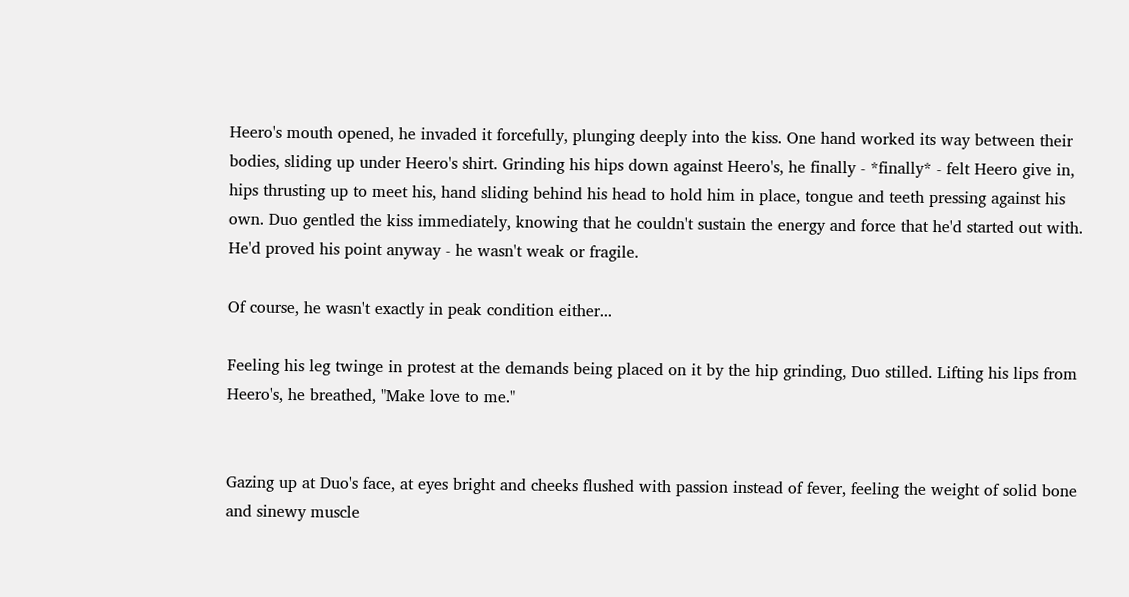Heero's mouth opened, he invaded it forcefully, plunging deeply into the kiss. One hand worked its way between their bodies, sliding up under Heero's shirt. Grinding his hips down against Heero's, he finally - *finally* - felt Heero give in, hips thrusting up to meet his, hand sliding behind his head to hold him in place, tongue and teeth pressing against his own. Duo gentled the kiss immediately, knowing that he couldn't sustain the energy and force that he'd started out with. He'd proved his point anyway - he wasn't weak or fragile.

Of course, he wasn't exactly in peak condition either...

Feeling his leg twinge in protest at the demands being placed on it by the hip grinding, Duo stilled. Lifting his lips from Heero's, he breathed, "Make love to me."


Gazing up at Duo's face, at eyes bright and cheeks flushed with passion instead of fever, feeling the weight of solid bone and sinewy muscle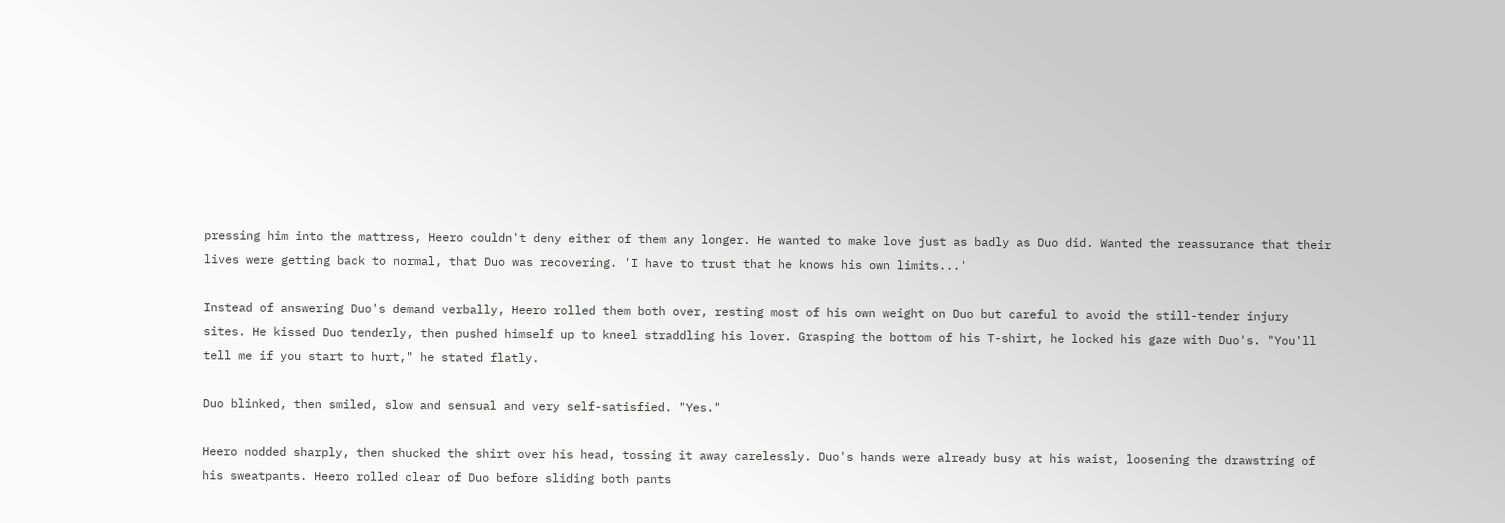pressing him into the mattress, Heero couldn't deny either of them any longer. He wanted to make love just as badly as Duo did. Wanted the reassurance that their lives were getting back to normal, that Duo was recovering. 'I have to trust that he knows his own limits...'

Instead of answering Duo's demand verbally, Heero rolled them both over, resting most of his own weight on Duo but careful to avoid the still-tender injury sites. He kissed Duo tenderly, then pushed himself up to kneel straddling his lover. Grasping the bottom of his T-shirt, he locked his gaze with Duo's. "You'll tell me if you start to hurt," he stated flatly.

Duo blinked, then smiled, slow and sensual and very self-satisfied. "Yes."

Heero nodded sharply, then shucked the shirt over his head, tossing it away carelessly. Duo's hands were already busy at his waist, loosening the drawstring of his sweatpants. Heero rolled clear of Duo before sliding both pants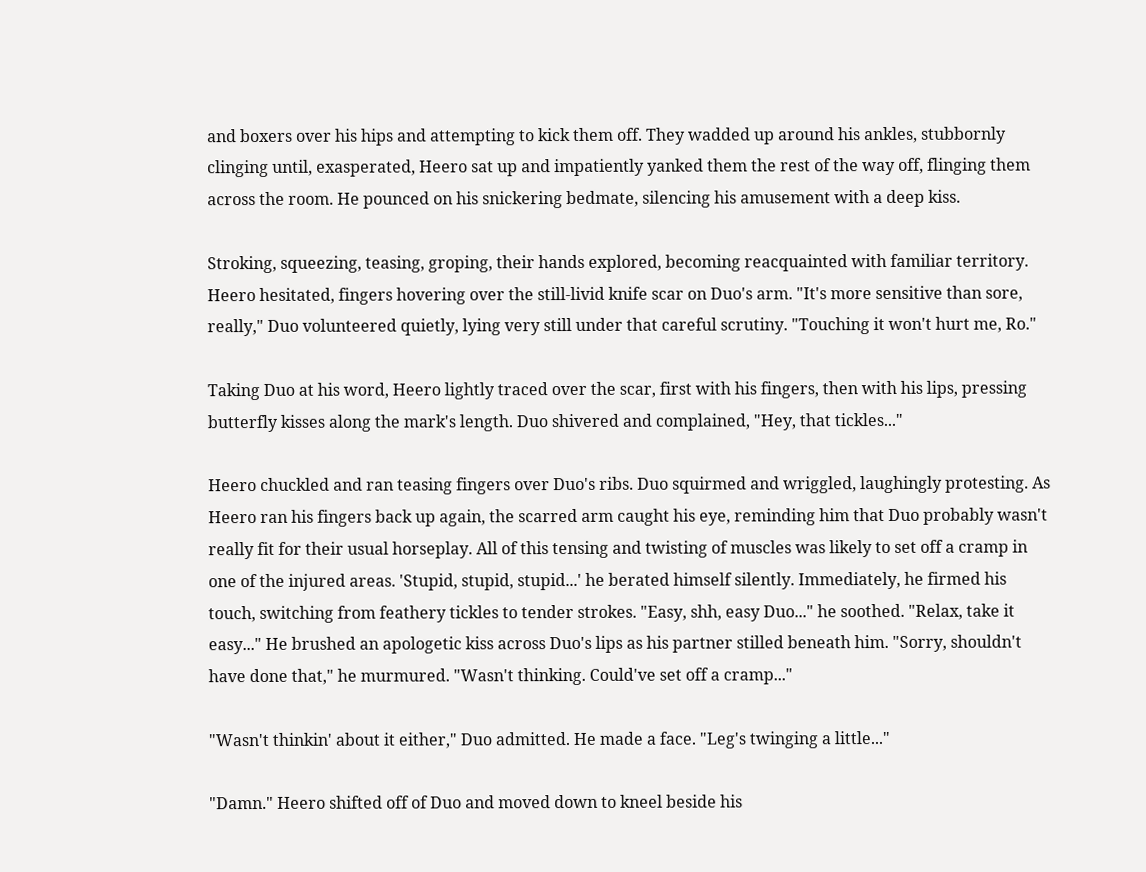and boxers over his hips and attempting to kick them off. They wadded up around his ankles, stubbornly clinging until, exasperated, Heero sat up and impatiently yanked them the rest of the way off, flinging them across the room. He pounced on his snickering bedmate, silencing his amusement with a deep kiss.

Stroking, squeezing, teasing, groping, their hands explored, becoming reacquainted with familiar territory. Heero hesitated, fingers hovering over the still-livid knife scar on Duo's arm. "It's more sensitive than sore, really," Duo volunteered quietly, lying very still under that careful scrutiny. "Touching it won't hurt me, Ro."

Taking Duo at his word, Heero lightly traced over the scar, first with his fingers, then with his lips, pressing butterfly kisses along the mark's length. Duo shivered and complained, "Hey, that tickles..."

Heero chuckled and ran teasing fingers over Duo's ribs. Duo squirmed and wriggled, laughingly protesting. As Heero ran his fingers back up again, the scarred arm caught his eye, reminding him that Duo probably wasn't really fit for their usual horseplay. All of this tensing and twisting of muscles was likely to set off a cramp in one of the injured areas. 'Stupid, stupid, stupid...' he berated himself silently. Immediately, he firmed his touch, switching from feathery tickles to tender strokes. "Easy, shh, easy Duo..." he soothed. "Relax, take it easy..." He brushed an apologetic kiss across Duo's lips as his partner stilled beneath him. "Sorry, shouldn't have done that," he murmured. "Wasn't thinking. Could've set off a cramp..."

"Wasn't thinkin' about it either," Duo admitted. He made a face. "Leg's twinging a little..."

"Damn." Heero shifted off of Duo and moved down to kneel beside his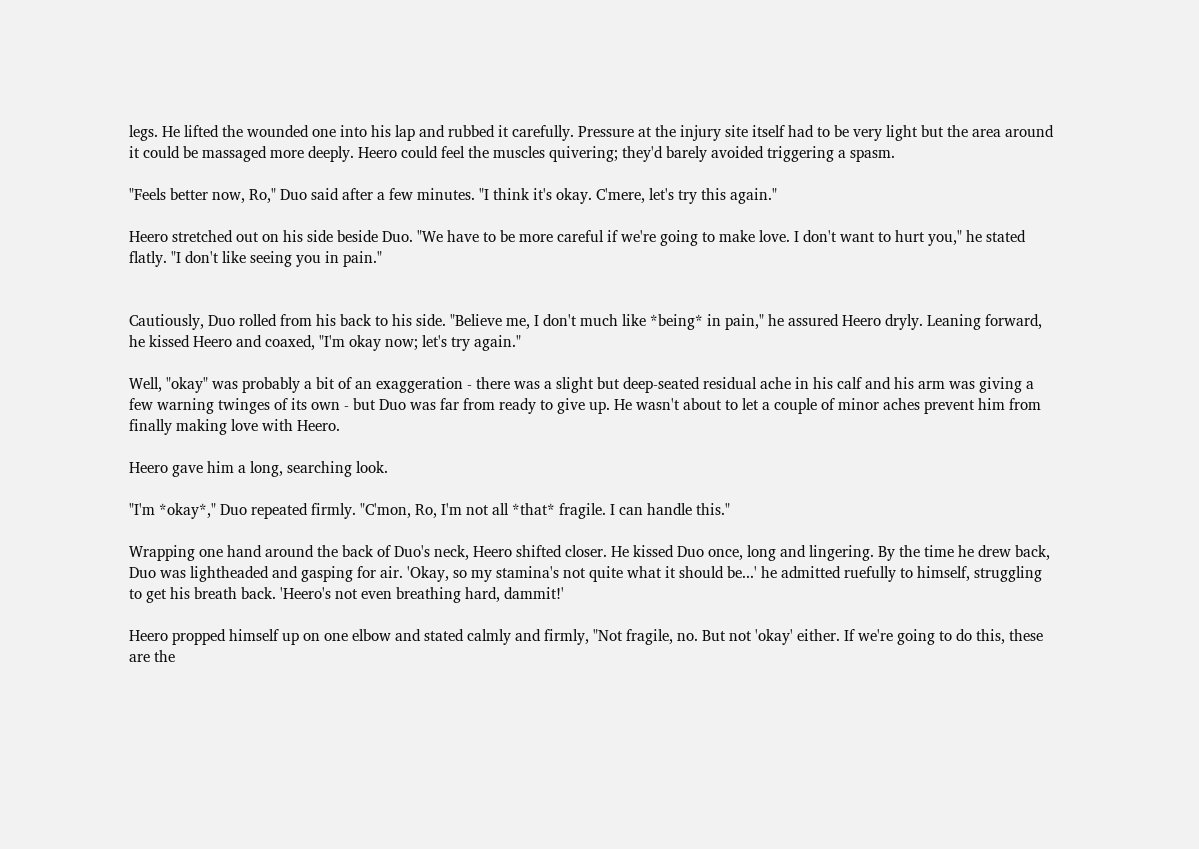legs. He lifted the wounded one into his lap and rubbed it carefully. Pressure at the injury site itself had to be very light but the area around it could be massaged more deeply. Heero could feel the muscles quivering; they'd barely avoided triggering a spasm.

"Feels better now, Ro," Duo said after a few minutes. "I think it's okay. C'mere, let's try this again."

Heero stretched out on his side beside Duo. "We have to be more careful if we're going to make love. I don't want to hurt you," he stated flatly. "I don't like seeing you in pain."


Cautiously, Duo rolled from his back to his side. "Believe me, I don't much like *being* in pain," he assured Heero dryly. Leaning forward, he kissed Heero and coaxed, "I'm okay now; let's try again."

Well, "okay" was probably a bit of an exaggeration - there was a slight but deep-seated residual ache in his calf and his arm was giving a few warning twinges of its own - but Duo was far from ready to give up. He wasn't about to let a couple of minor aches prevent him from finally making love with Heero.

Heero gave him a long, searching look.

"I'm *okay*," Duo repeated firmly. "C'mon, Ro, I'm not all *that* fragile. I can handle this."

Wrapping one hand around the back of Duo's neck, Heero shifted closer. He kissed Duo once, long and lingering. By the time he drew back, Duo was lightheaded and gasping for air. 'Okay, so my stamina's not quite what it should be...' he admitted ruefully to himself, struggling to get his breath back. 'Heero's not even breathing hard, dammit!'

Heero propped himself up on one elbow and stated calmly and firmly, "Not fragile, no. But not 'okay' either. If we're going to do this, these are the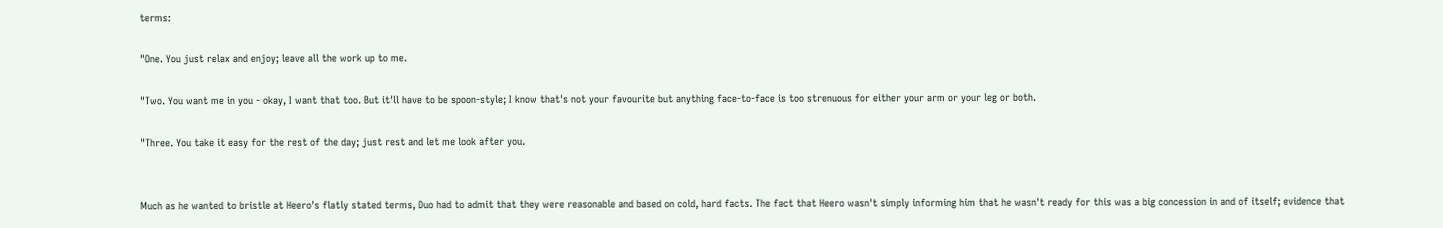terms:

"One. You just relax and enjoy; leave all the work up to me.

"Two. You want me in you - okay, I want that too. But it'll have to be spoon-style; I know that's not your favourite but anything face-to-face is too strenuous for either your arm or your leg or both.

"Three. You take it easy for the rest of the day; just rest and let me look after you.


Much as he wanted to bristle at Heero's flatly stated terms, Duo had to admit that they were reasonable and based on cold, hard facts. The fact that Heero wasn't simply informing him that he wasn't ready for this was a big concession in and of itself; evidence that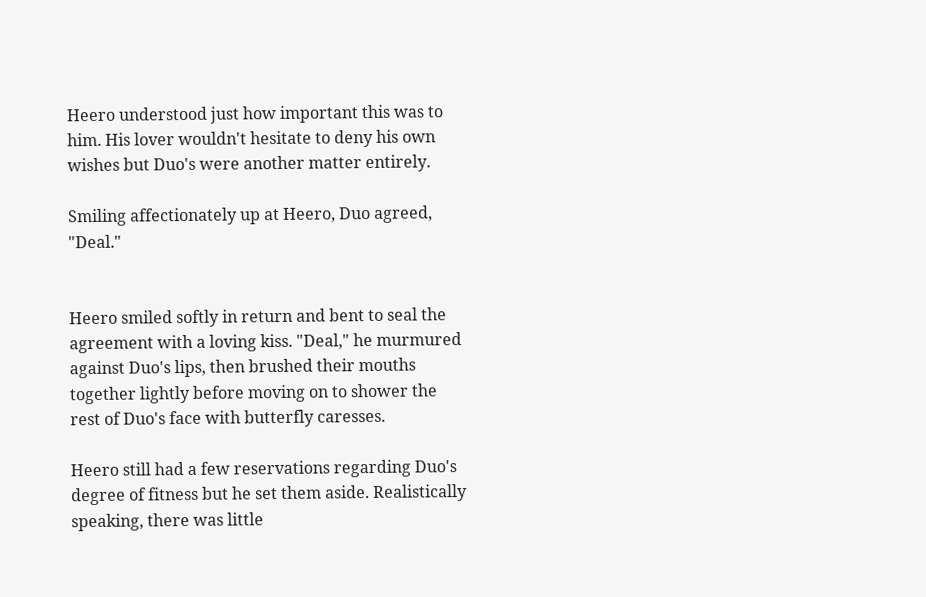Heero understood just how important this was to him. His lover wouldn't hesitate to deny his own wishes but Duo's were another matter entirely.

Smiling affectionately up at Heero, Duo agreed, "Deal."


Heero smiled softly in return and bent to seal the agreement with a loving kiss. "Deal," he murmured against Duo's lips, then brushed their mouths together lightly before moving on to shower the rest of Duo's face with butterfly caresses.

Heero still had a few reservations regarding Duo's degree of fitness but he set them aside. Realistically speaking, there was little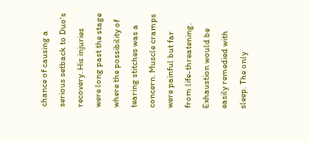chance of causing a serious setback to Duo's recovery. His injuries were long past the stage where the possibility of tearing stitches was a concern. Muscle cramps were painful but far from life-threatening. Exhaustion would be easily remedied with sleep. The only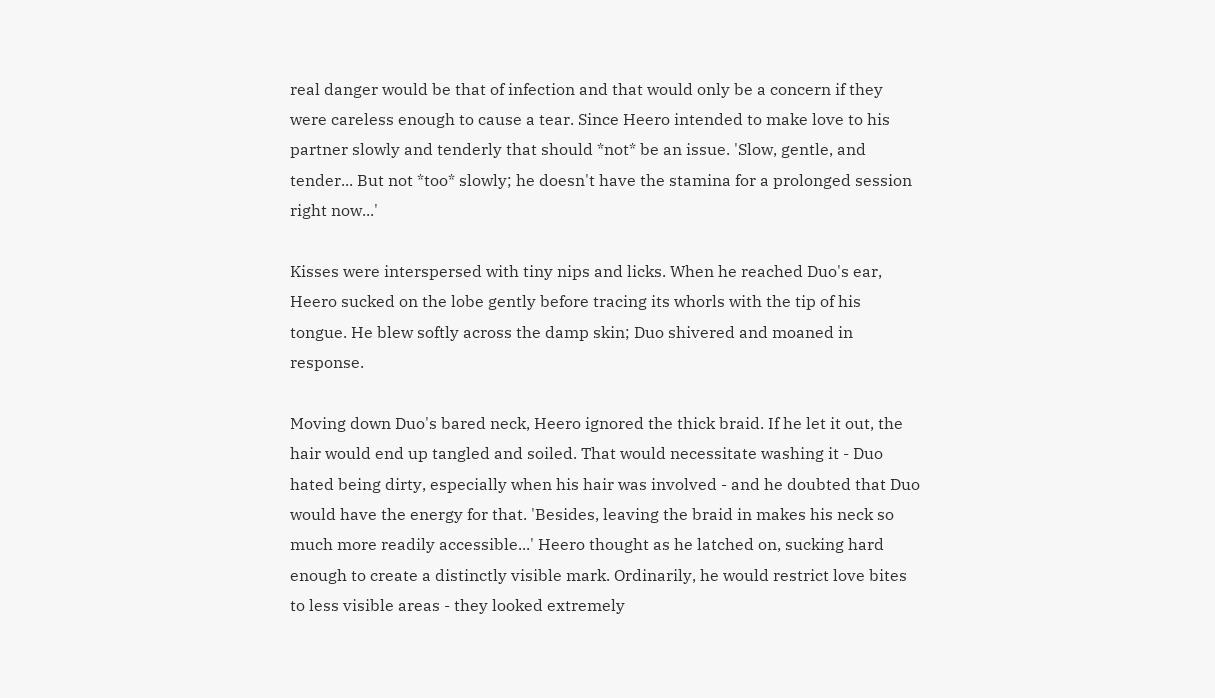real danger would be that of infection and that would only be a concern if they were careless enough to cause a tear. Since Heero intended to make love to his partner slowly and tenderly that should *not* be an issue. 'Slow, gentle, and tender... But not *too* slowly; he doesn't have the stamina for a prolonged session right now...'

Kisses were interspersed with tiny nips and licks. When he reached Duo's ear, Heero sucked on the lobe gently before tracing its whorls with the tip of his tongue. He blew softly across the damp skin; Duo shivered and moaned in response.

Moving down Duo's bared neck, Heero ignored the thick braid. If he let it out, the hair would end up tangled and soiled. That would necessitate washing it - Duo hated being dirty, especially when his hair was involved - and he doubted that Duo would have the energy for that. 'Besides, leaving the braid in makes his neck so much more readily accessible...' Heero thought as he latched on, sucking hard enough to create a distinctly visible mark. Ordinarily, he would restrict love bites to less visible areas - they looked extremely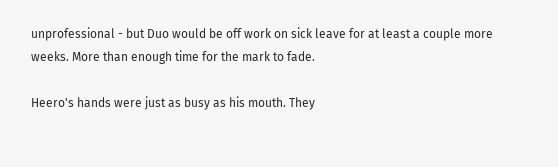unprofessional - but Duo would be off work on sick leave for at least a couple more weeks. More than enough time for the mark to fade.

Heero's hands were just as busy as his mouth. They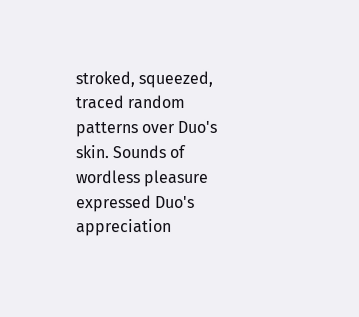stroked, squeezed, traced random patterns over Duo's skin. Sounds of wordless pleasure expressed Duo's appreciation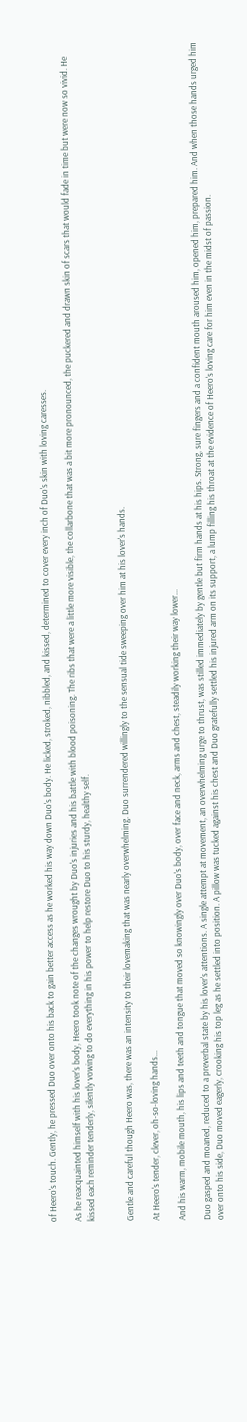of Heero's touch. Gently, he pressed Duo over onto his back to gain better access as he worked his way down Duo's body. He licked, stroked, nibbled, and kissed, determined to cover every inch of Duo's skin with loving caresses.

As he reacquainted himself with his lover's body, Heero took note of the changes wrought by Duo's injuries and his battle with blood poisoning. The ribs that were a little more visible, the collarbone that was a bit more pronounced, the puckered and drawn skin of scars that would fade in time but were now so vivid. He kissed each reminder tenderly, silently vowing to do everything in his power to help restore Duo to his sturdy, healthy self.


Gentle and careful though Heero was, there was an intensity to their lovemaking that was nearly overwhelming. Duo surrendered willingly to the sensual tide sweeping over him at his lover's hands.

At Heero's tender, clever, oh-so-loving hands...

And his warm, mobile mouth, his lips and teeth and tongue that moved so knowingly over Duo's body, over face and neck, arms and chest, steadily working their way lower...

Duo gasped and moaned, reduced to a preverbal state by his lover's attentions. A single attempt at movement, an overwhelming urge to thrust, was stilled immediately by gentle but firm hands at his hips. Strong, sure fingers and a confident mouth aroused him, opened him, prepared him. And when those hands urged him over onto his side, Duo moved eagerly, crooking his top leg as he settled into position. A pillow was tucked against his chest and Duo gratefully settled his injured arm on its support, a lump filling his throat at the evidence of Heero's loving care for him even in the midst of passion.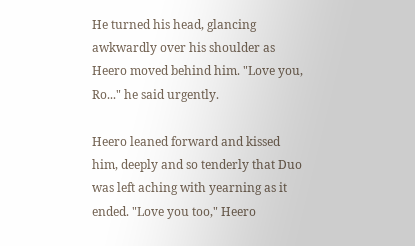He turned his head, glancing awkwardly over his shoulder as Heero moved behind him. "Love you, Ro..." he said urgently.

Heero leaned forward and kissed him, deeply and so tenderly that Duo was left aching with yearning as it ended. "Love you too," Heero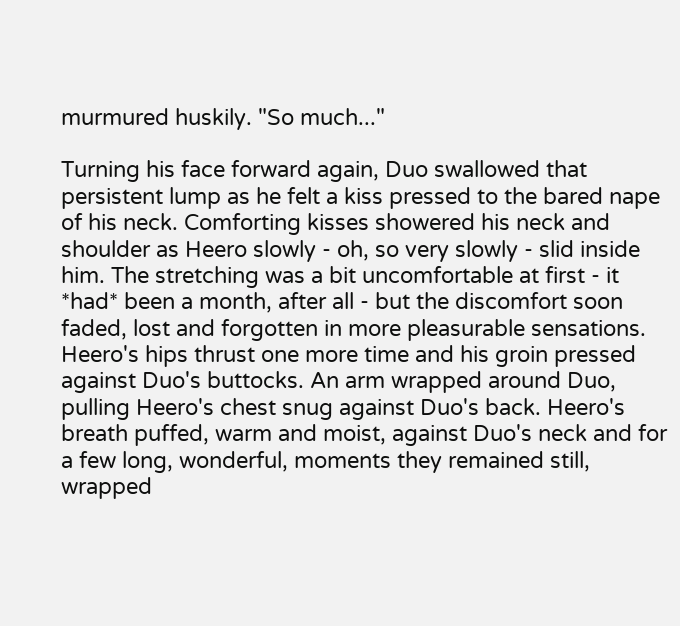murmured huskily. "So much..."

Turning his face forward again, Duo swallowed that persistent lump as he felt a kiss pressed to the bared nape of his neck. Comforting kisses showered his neck and shoulder as Heero slowly - oh, so very slowly - slid inside him. The stretching was a bit uncomfortable at first - it *had* been a month, after all - but the discomfort soon faded, lost and forgotten in more pleasurable sensations. Heero's hips thrust one more time and his groin pressed against Duo's buttocks. An arm wrapped around Duo, pulling Heero's chest snug against Duo's back. Heero's breath puffed, warm and moist, against Duo's neck and for a few long, wonderful, moments they remained still, wrapped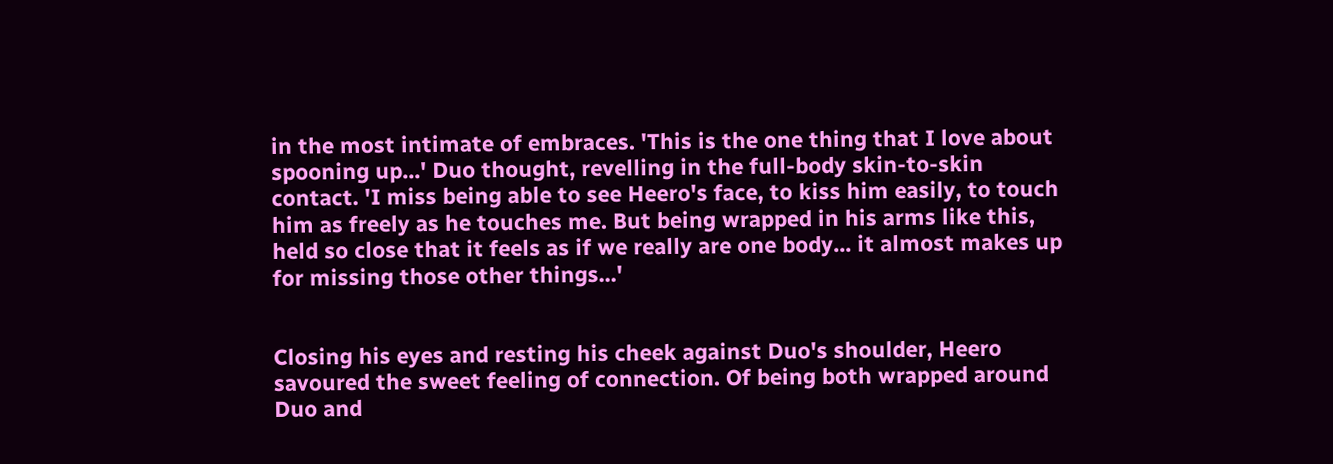in the most intimate of embraces. 'This is the one thing that I love about spooning up...' Duo thought, revelling in the full-body skin-to-skin contact. 'I miss being able to see Heero's face, to kiss him easily, to touch him as freely as he touches me. But being wrapped in his arms like this, held so close that it feels as if we really are one body... it almost makes up for missing those other things...'


Closing his eyes and resting his cheek against Duo's shoulder, Heero savoured the sweet feeling of connection. Of being both wrapped around Duo and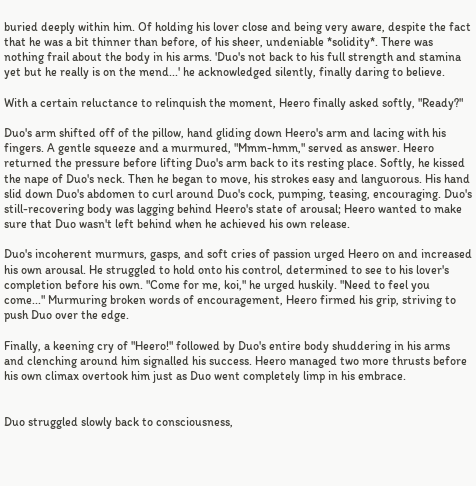buried deeply within him. Of holding his lover close and being very aware, despite the fact that he was a bit thinner than before, of his sheer, undeniable *solidity*. There was nothing frail about the body in his arms. 'Duo's not back to his full strength and stamina yet but he really is on the mend...' he acknowledged silently, finally daring to believe.

With a certain reluctance to relinquish the moment, Heero finally asked softly, "Ready?"

Duo's arm shifted off of the pillow, hand gliding down Heero's arm and lacing with his fingers. A gentle squeeze and a murmured, "Mmm-hmm," served as answer. Heero returned the pressure before lifting Duo's arm back to its resting place. Softly, he kissed the nape of Duo's neck. Then he began to move, his strokes easy and languorous. His hand slid down Duo's abdomen to curl around Duo's cock, pumping, teasing, encouraging. Duo's still-recovering body was lagging behind Heero's state of arousal; Heero wanted to make sure that Duo wasn't left behind when he achieved his own release.

Duo's incoherent murmurs, gasps, and soft cries of passion urged Heero on and increased his own arousal. He struggled to hold onto his control, determined to see to his lover's completion before his own. "Come for me, koi," he urged huskily. "Need to feel you come..." Murmuring broken words of encouragement, Heero firmed his grip, striving to push Duo over the edge.

Finally, a keening cry of "Heero!" followed by Duo's entire body shuddering in his arms and clenching around him signalled his success. Heero managed two more thrusts before his own climax overtook him just as Duo went completely limp in his embrace.


Duo struggled slowly back to consciousness,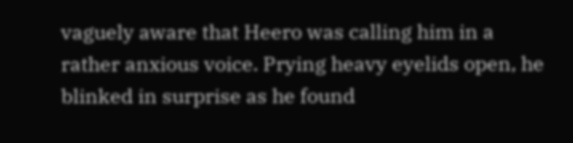vaguely aware that Heero was calling him in a rather anxious voice. Prying heavy eyelids open, he blinked in surprise as he found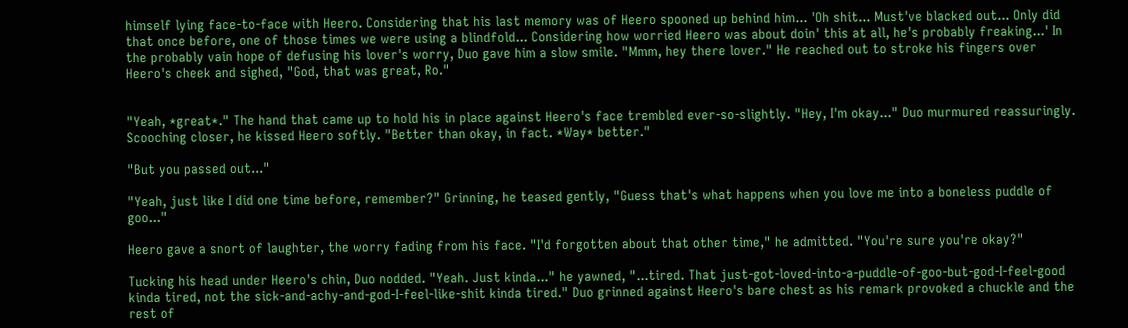himself lying face-to-face with Heero. Considering that his last memory was of Heero spooned up behind him... 'Oh shit... Must've blacked out... Only did that once before, one of those times we were using a blindfold... Considering how worried Heero was about doin' this at all, he's probably freaking...' In the probably vain hope of defusing his lover's worry, Duo gave him a slow smile. "Mmm, hey there lover." He reached out to stroke his fingers over Heero's cheek and sighed, "God, that was great, Ro."


"Yeah, *great*." The hand that came up to hold his in place against Heero's face trembled ever-so-slightly. "Hey, I'm okay..." Duo murmured reassuringly. Scooching closer, he kissed Heero softly. "Better than okay, in fact. *Way* better."

"But you passed out..."

"Yeah, just like I did one time before, remember?" Grinning, he teased gently, "Guess that's what happens when you love me into a boneless puddle of goo..."

Heero gave a snort of laughter, the worry fading from his face. "I'd forgotten about that other time," he admitted. "You're sure you're okay?"

Tucking his head under Heero's chin, Duo nodded. "Yeah. Just kinda..." he yawned, "...tired. That just-got-loved-into-a-puddle-of-goo-but-god-I-feel-good kinda tired, not the sick-and-achy-and-god-I-feel-like-shit kinda tired." Duo grinned against Heero's bare chest as his remark provoked a chuckle and the rest of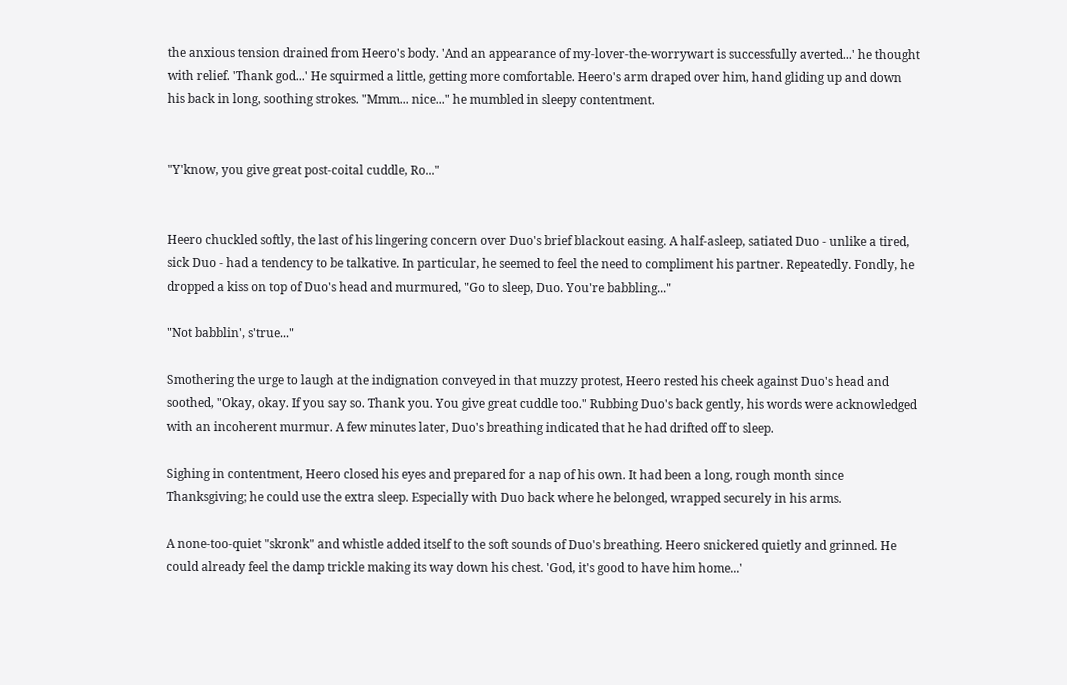the anxious tension drained from Heero's body. 'And an appearance of my-lover-the-worrywart is successfully averted...' he thought with relief. 'Thank god...' He squirmed a little, getting more comfortable. Heero's arm draped over him, hand gliding up and down his back in long, soothing strokes. "Mmm... nice..." he mumbled in sleepy contentment.


"Y'know, you give great post-coital cuddle, Ro..."


Heero chuckled softly, the last of his lingering concern over Duo's brief blackout easing. A half-asleep, satiated Duo - unlike a tired, sick Duo - had a tendency to be talkative. In particular, he seemed to feel the need to compliment his partner. Repeatedly. Fondly, he dropped a kiss on top of Duo's head and murmured, "Go to sleep, Duo. You're babbling..."

"Not babblin', s'true..."

Smothering the urge to laugh at the indignation conveyed in that muzzy protest, Heero rested his cheek against Duo's head and soothed, "Okay, okay. If you say so. Thank you. You give great cuddle too." Rubbing Duo's back gently, his words were acknowledged with an incoherent murmur. A few minutes later, Duo's breathing indicated that he had drifted off to sleep.

Sighing in contentment, Heero closed his eyes and prepared for a nap of his own. It had been a long, rough month since Thanksgiving; he could use the extra sleep. Especially with Duo back where he belonged, wrapped securely in his arms.

A none-too-quiet "skronk" and whistle added itself to the soft sounds of Duo's breathing. Heero snickered quietly and grinned. He could already feel the damp trickle making its way down his chest. 'God, it's good to have him home...'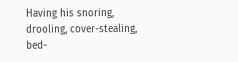Having his snoring, drooling, cover-stealing, bed-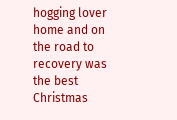hogging lover home and on the road to recovery was the best Christmas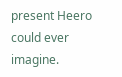present Heero could ever imagine.